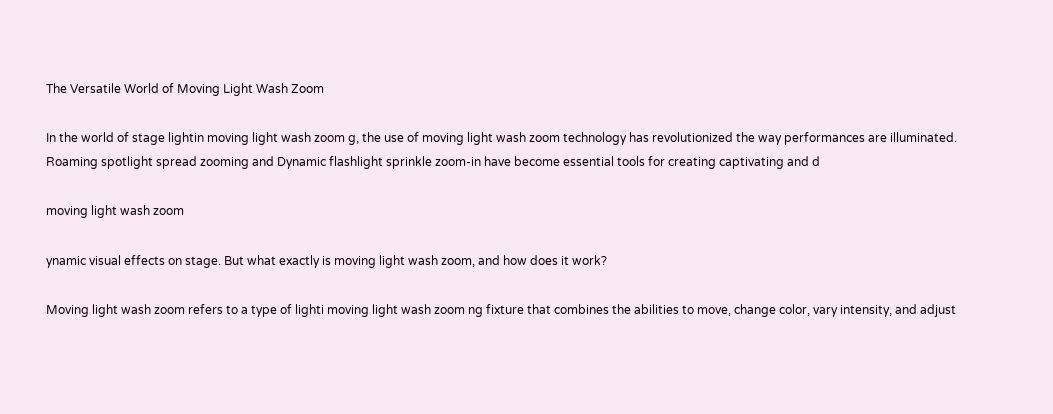The Versatile World of Moving Light Wash Zoom

In the world of stage lightin moving light wash zoom g, the use of moving light wash zoom technology has revolutionized the way performances are illuminated. Roaming spotlight spread zooming and Dynamic flashlight sprinkle zoom-in have become essential tools for creating captivating and d

moving light wash zoom

ynamic visual effects on stage. But what exactly is moving light wash zoom, and how does it work?

Moving light wash zoom refers to a type of lighti moving light wash zoom ng fixture that combines the abilities to move, change color, vary intensity, and adjust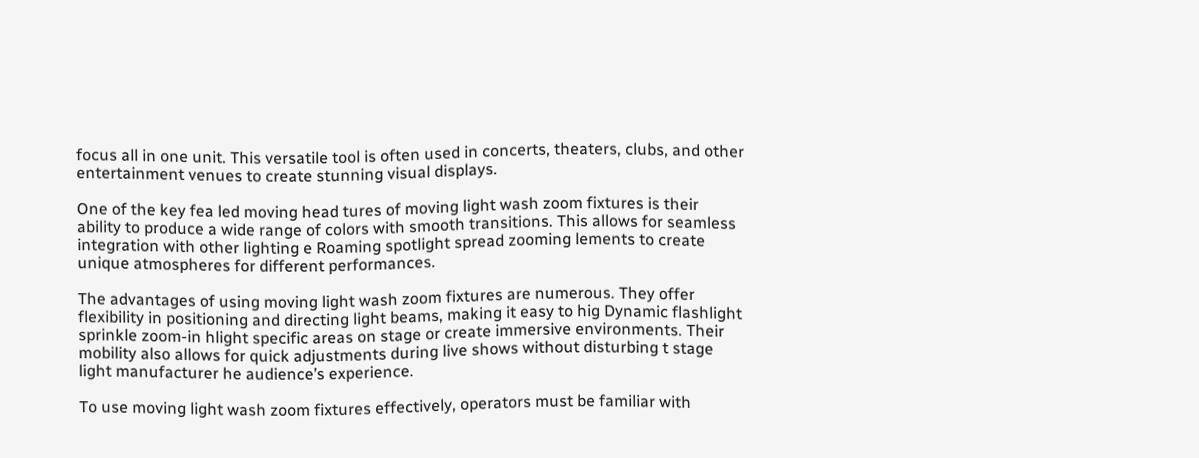focus all in one unit. This versatile tool is often used in concerts, theaters, clubs, and other entertainment venues to create stunning visual displays.

One of the key fea led moving head tures of moving light wash zoom fixtures is their ability to produce a wide range of colors with smooth transitions. This allows for seamless integration with other lighting e Roaming spotlight spread zooming lements to create unique atmospheres for different performances.

The advantages of using moving light wash zoom fixtures are numerous. They offer flexibility in positioning and directing light beams, making it easy to hig Dynamic flashlight sprinkle zoom-in hlight specific areas on stage or create immersive environments. Their mobility also allows for quick adjustments during live shows without disturbing t stage light manufacturer he audience’s experience.

To use moving light wash zoom fixtures effectively, operators must be familiar with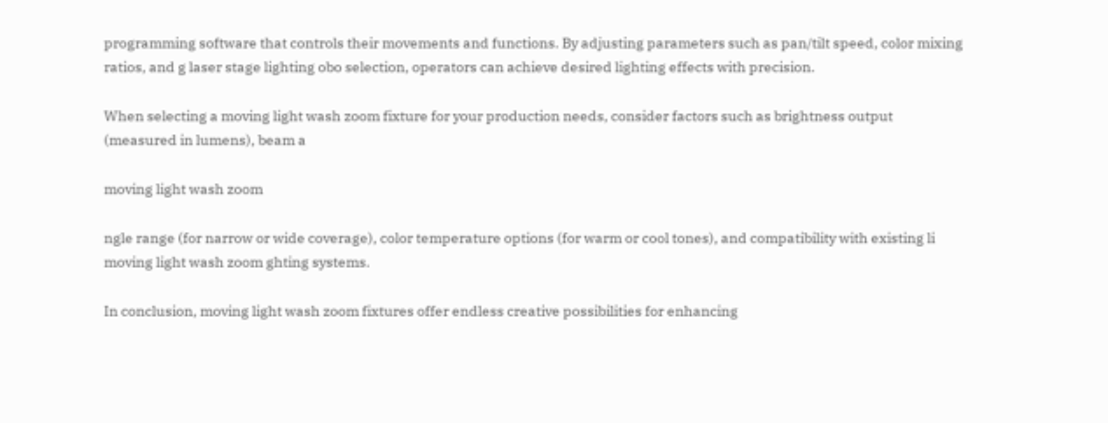programming software that controls their movements and functions. By adjusting parameters such as pan/tilt speed, color mixing ratios, and g laser stage lighting obo selection, operators can achieve desired lighting effects with precision.

When selecting a moving light wash zoom fixture for your production needs, consider factors such as brightness output (measured in lumens), beam a

moving light wash zoom

ngle range (for narrow or wide coverage), color temperature options (for warm or cool tones), and compatibility with existing li moving light wash zoom ghting systems.

In conclusion, moving light wash zoom fixtures offer endless creative possibilities for enhancing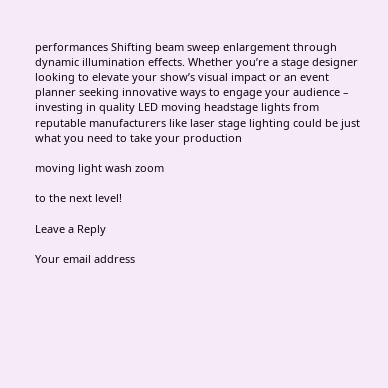performances Shifting beam sweep enlargement through dynamic illumination effects. Whether you’re a stage designer looking to elevate your show’s visual impact or an event planner seeking innovative ways to engage your audience – investing in quality LED moving headstage lights from reputable manufacturers like laser stage lighting could be just what you need to take your production

moving light wash zoom

to the next level!

Leave a Reply

Your email address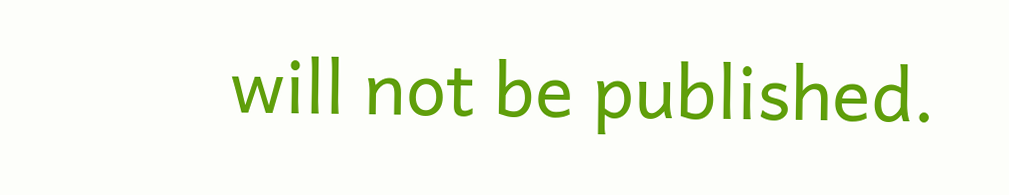will not be published.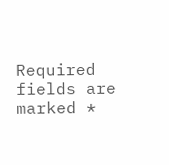Required fields are marked *